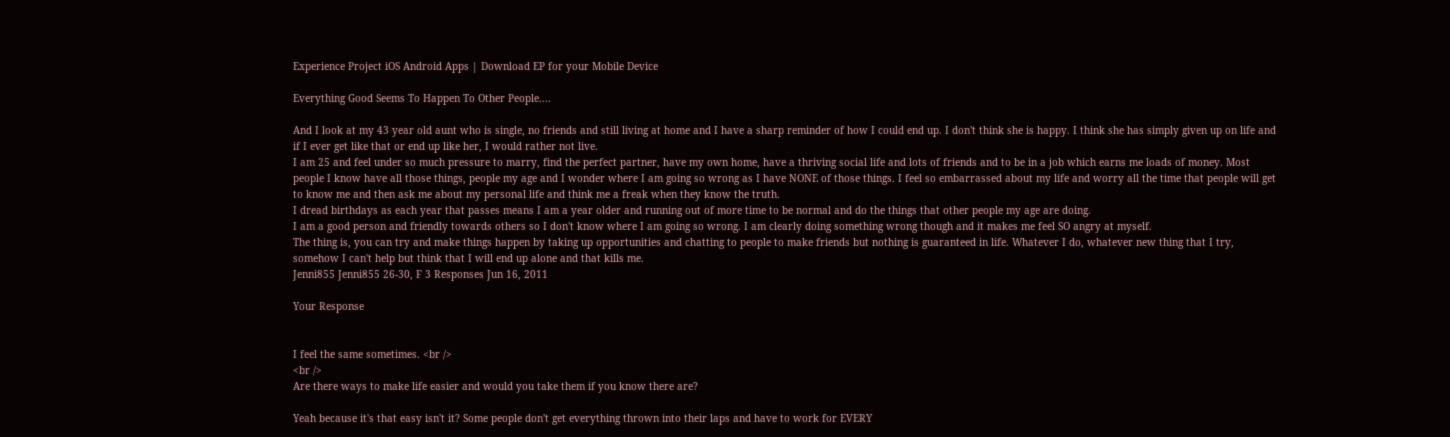Experience Project iOS Android Apps | Download EP for your Mobile Device

Everything Good Seems To Happen To Other People....

And I look at my 43 year old aunt who is single, no friends and still living at home and I have a sharp reminder of how I could end up. I don't think she is happy. I think she has simply given up on life and if I ever get like that or end up like her, I would rather not live.
I am 25 and feel under so much pressure to marry, find the perfect partner, have my own home, have a thriving social life and lots of friends and to be in a job which earns me loads of money. Most people I know have all those things, people my age and I wonder where I am going so wrong as I have NONE of those things. I feel so embarrassed about my life and worry all the time that people will get to know me and then ask me about my personal life and think me a freak when they know the truth.
I dread birthdays as each year that passes means I am a year older and running out of more time to be normal and do the things that other people my age are doing.
I am a good person and friendly towards others so I don't know where I am going so wrong. I am clearly doing something wrong though and it makes me feel SO angry at myself.
The thing is, you can try and make things happen by taking up opportunities and chatting to people to make friends but nothing is guaranteed in life. Whatever I do, whatever new thing that I try, somehow I can't help but think that I will end up alone and that kills me.
Jenni855 Jenni855 26-30, F 3 Responses Jun 16, 2011

Your Response


I feel the same sometimes. <br />
<br />
Are there ways to make life easier and would you take them if you know there are?

Yeah because it's that easy isn't it? Some people don't get everything thrown into their laps and have to work for EVERY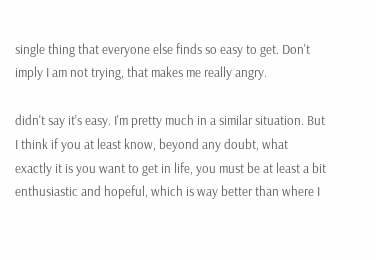single thing that everyone else finds so easy to get. Don't imply I am not trying, that makes me really angry.

didn't say it's easy. I'm pretty much in a similar situation. But I think if you at least know, beyond any doubt, what exactly it is you want to get in life, you must be at least a bit enthusiastic and hopeful, which is way better than where I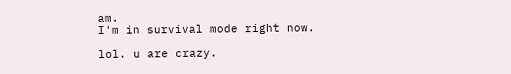am.
I'm in survival mode right now.

lol. u are crazy.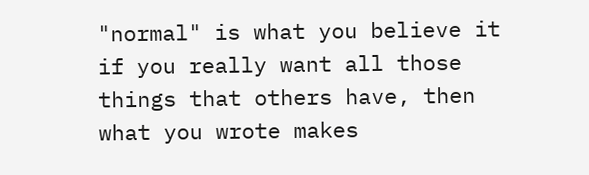"normal" is what you believe it if you really want all those things that others have, then what you wrote makes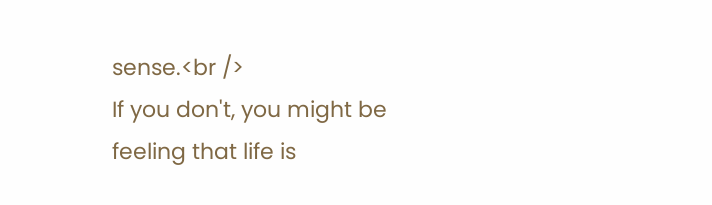sense.<br />
If you don't, you might be feeling that life is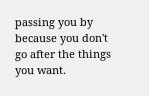passing you by because you don't go after the things you want.